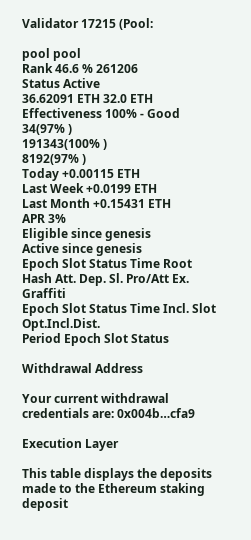Validator 17215 (Pool:

pool pool
Rank 46.6 % 261206
Status Active
36.62091 ETH 32.0 ETH
Effectiveness 100% - Good
34(97% )
191343(100% )
8192(97% )
Today +0.00115 ETH
Last Week +0.0199 ETH
Last Month +0.15431 ETH
APR 3%
Eligible since genesis
Active since genesis
Epoch Slot Status Time Root Hash Att. Dep. Sl. Pro/Att Ex. Graffiti
Epoch Slot Status Time Incl. Slot Opt.Incl.Dist.
Period Epoch Slot Status

Withdrawal Address

Your current withdrawal credentials are: 0x004b…cfa9

Execution Layer

This table displays the deposits made to the Ethereum staking deposit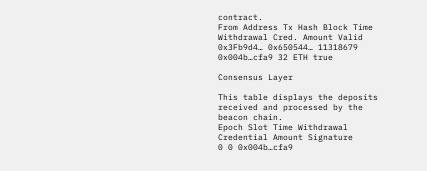contract.
From Address Tx Hash Block Time Withdrawal Cred. Amount Valid
0x3Fb9d4… 0x650544… 11318679 0x004b…cfa9 32 ETH true

Consensus Layer

This table displays the deposits received and processed by the beacon chain.
Epoch Slot Time Withdrawal Credential Amount Signature
0 0 0x004b…cfa9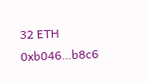32 ETH 0xb046…b8c6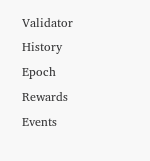Validator History
Epoch Rewards Events